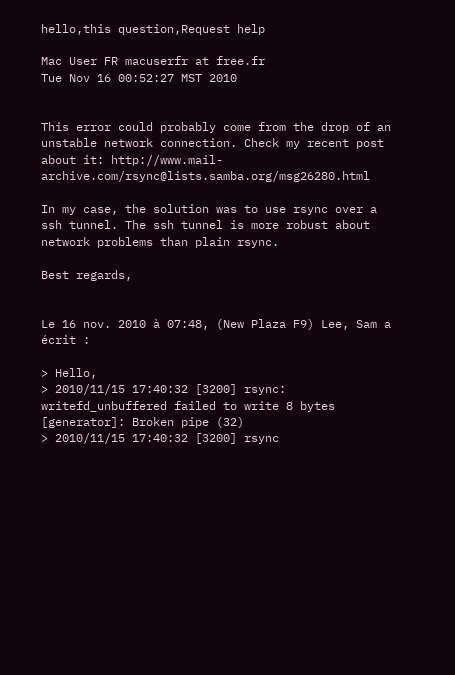hello,this question,Request help

Mac User FR macuserfr at free.fr
Tue Nov 16 00:52:27 MST 2010


This error could probably come from the drop of an unstable network connection. Check my recent post about it: http://www.mail-archive.com/rsync@lists.samba.org/msg26280.html

In my case, the solution was to use rsync over a ssh tunnel. The ssh tunnel is more robust about network problems than plain rsync.

Best regards,


Le 16 nov. 2010 à 07:48, (New Plaza F9) Lee, Sam a écrit :

> Hello,
> 2010/11/15 17:40:32 [3200] rsync: writefd_unbuffered failed to write 8 bytes [generator]: Broken pipe (32)
> 2010/11/15 17:40:32 [3200] rsync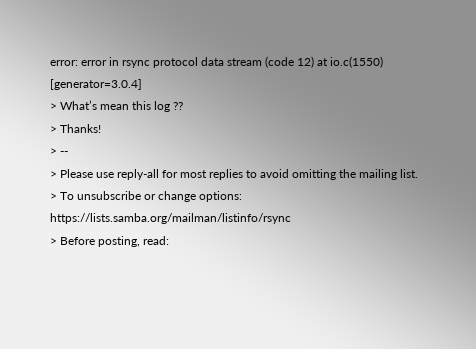error: error in rsync protocol data stream (code 12) at io.c(1550) [generator=3.0.4]
> What’s mean this log ??
> Thanks!
> --
> Please use reply-all for most replies to avoid omitting the mailing list.
> To unsubscribe or change options: https://lists.samba.org/mailman/listinfo/rsync
> Before posting, read: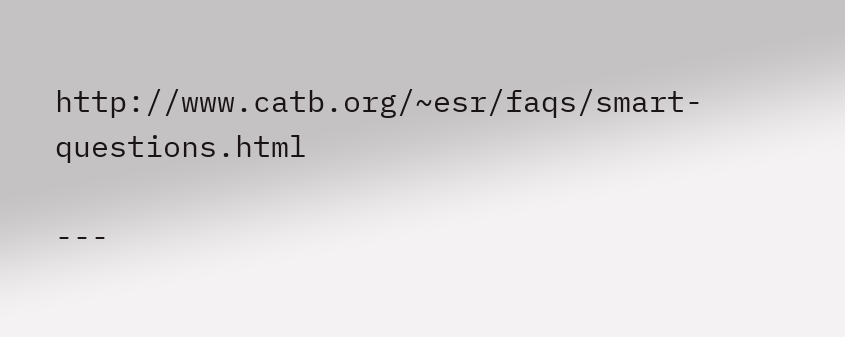http://www.catb.org/~esr/faqs/smart-questions.html

---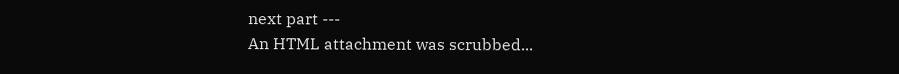next part ---
An HTML attachment was scrubbed...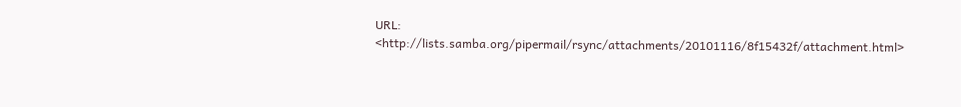URL: <http://lists.samba.org/pipermail/rsync/attachments/20101116/8f15432f/attachment.html>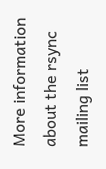More information about the rsync mailing list